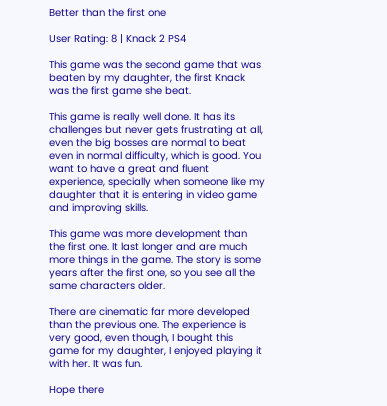Better than the first one

User Rating: 8 | Knack 2 PS4

This game was the second game that was beaten by my daughter, the first Knack was the first game she beat.

This game is really well done. It has its challenges but never gets frustrating at all, even the big bosses are normal to beat even in normal difficulty, which is good. You want to have a great and fluent experience, specially when someone like my daughter that it is entering in video game and improving skills.

This game was more development than the first one. It last longer and are much more things in the game. The story is some years after the first one, so you see all the same characters older.

There are cinematic far more developed than the previous one. The experience is very good, even though, I bought this game for my daughter, I enjoyed playing it with her. It was fun.

Hope there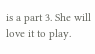is a part 3. She will love it to play.